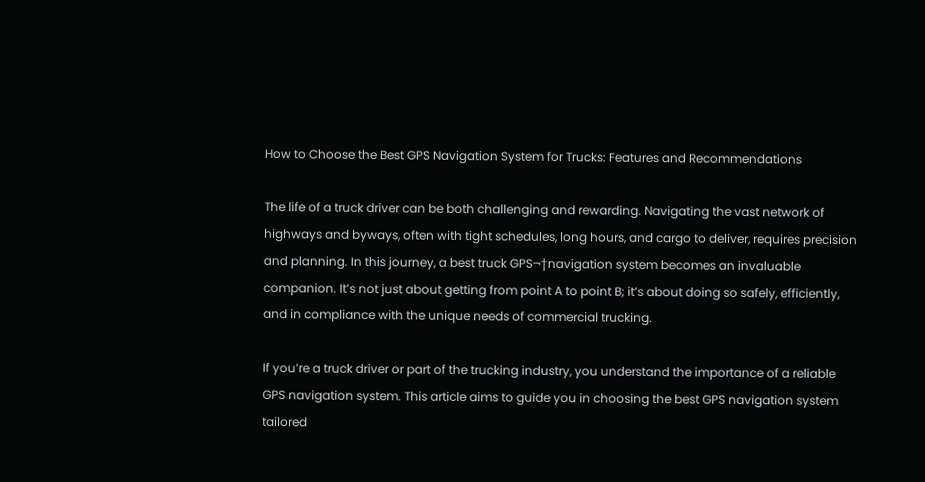How to Choose the Best GPS Navigation System for Trucks: Features and Recommendations

The life of a truck driver can be both challenging and rewarding. Navigating the vast network of highways and byways, often with tight schedules, long hours, and cargo to deliver, requires precision and planning. In this journey, a best truck GPS¬†navigation system becomes an invaluable companion. It’s not just about getting from point A to point B; it’s about doing so safely, efficiently, and in compliance with the unique needs of commercial trucking.

If you’re a truck driver or part of the trucking industry, you understand the importance of a reliable GPS navigation system. This article aims to guide you in choosing the best GPS navigation system tailored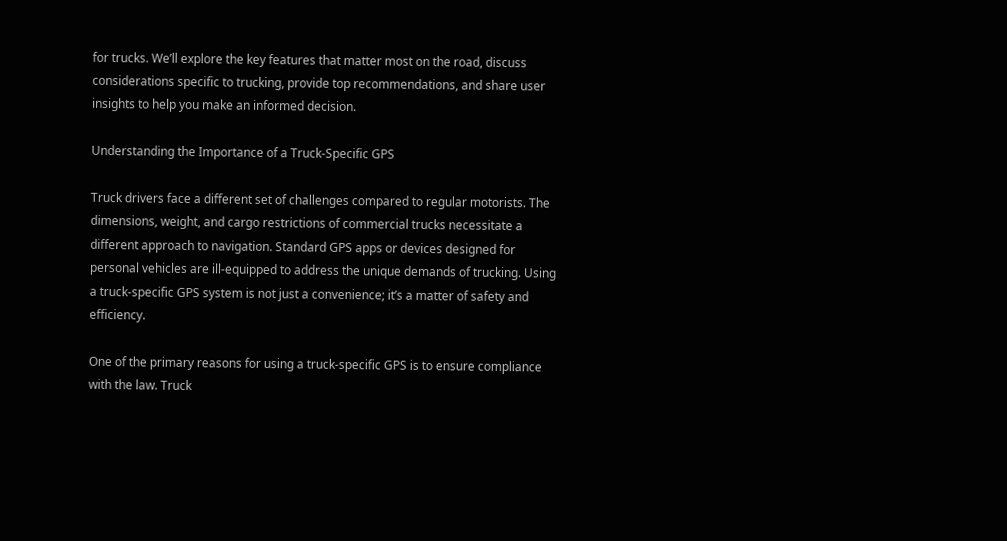for trucks. We’ll explore the key features that matter most on the road, discuss considerations specific to trucking, provide top recommendations, and share user insights to help you make an informed decision.

Understanding the Importance of a Truck-Specific GPS

Truck drivers face a different set of challenges compared to regular motorists. The dimensions, weight, and cargo restrictions of commercial trucks necessitate a different approach to navigation. Standard GPS apps or devices designed for personal vehicles are ill-equipped to address the unique demands of trucking. Using a truck-specific GPS system is not just a convenience; it’s a matter of safety and efficiency.

One of the primary reasons for using a truck-specific GPS is to ensure compliance with the law. Truck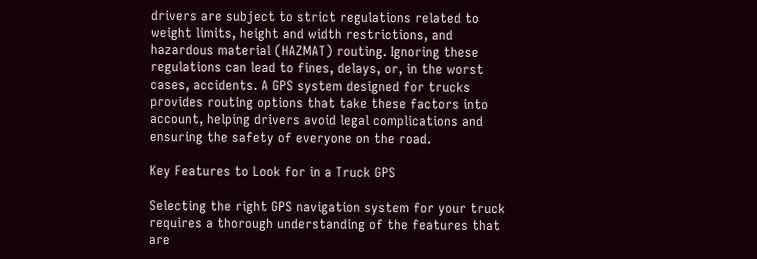drivers are subject to strict regulations related to weight limits, height and width restrictions, and hazardous material (HAZMAT) routing. Ignoring these regulations can lead to fines, delays, or, in the worst cases, accidents. A GPS system designed for trucks provides routing options that take these factors into account, helping drivers avoid legal complications and ensuring the safety of everyone on the road.

Key Features to Look for in a Truck GPS

Selecting the right GPS navigation system for your truck requires a thorough understanding of the features that are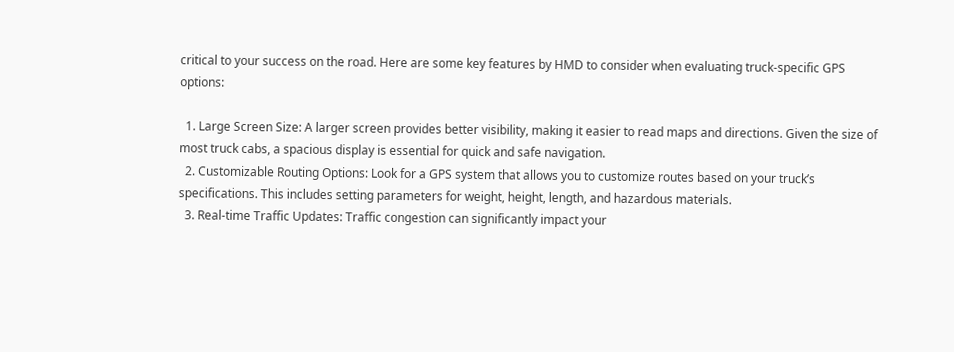critical to your success on the road. Here are some key features by HMD to consider when evaluating truck-specific GPS options:

  1. Large Screen Size: A larger screen provides better visibility, making it easier to read maps and directions. Given the size of most truck cabs, a spacious display is essential for quick and safe navigation.
  2. Customizable Routing Options: Look for a GPS system that allows you to customize routes based on your truck’s specifications. This includes setting parameters for weight, height, length, and hazardous materials.
  3. Real-time Traffic Updates: Traffic congestion can significantly impact your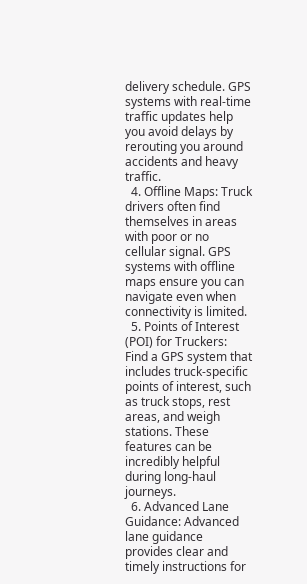delivery schedule. GPS systems with real-time traffic updates help you avoid delays by rerouting you around accidents and heavy traffic.
  4. Offline Maps: Truck drivers often find themselves in areas with poor or no cellular signal. GPS systems with offline maps ensure you can navigate even when connectivity is limited.
  5. Points of Interest (POI) for Truckers: Find a GPS system that includes truck-specific points of interest, such as truck stops, rest areas, and weigh stations. These features can be incredibly helpful during long-haul journeys.
  6. Advanced Lane Guidance: Advanced lane guidance provides clear and timely instructions for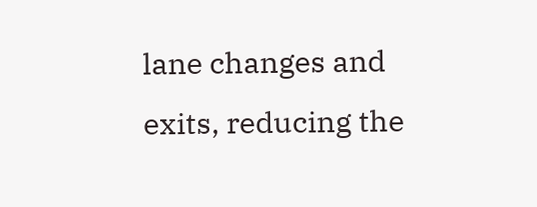lane changes and exits, reducing the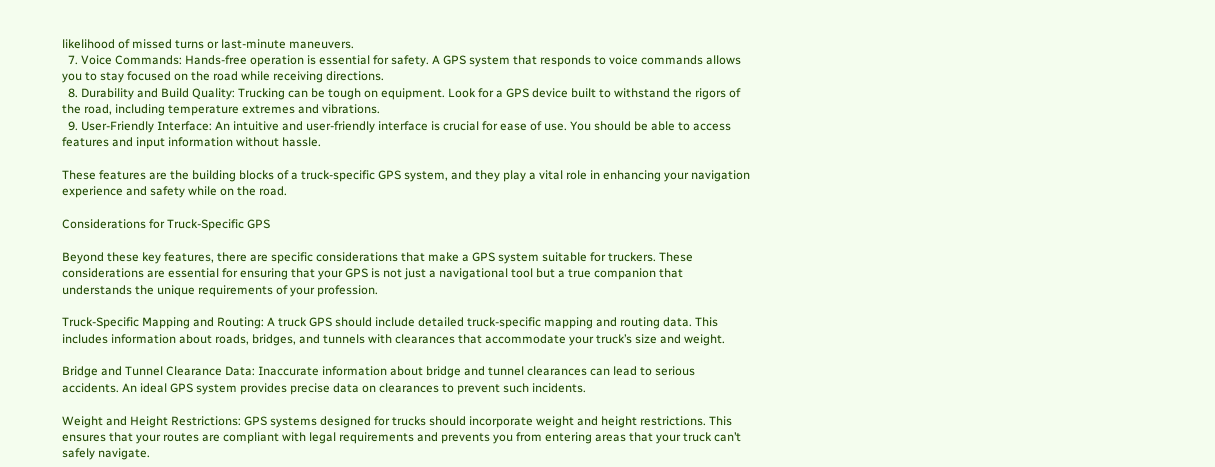likelihood of missed turns or last-minute maneuvers.
  7. Voice Commands: Hands-free operation is essential for safety. A GPS system that responds to voice commands allows you to stay focused on the road while receiving directions.
  8. Durability and Build Quality: Trucking can be tough on equipment. Look for a GPS device built to withstand the rigors of the road, including temperature extremes and vibrations.
  9. User-Friendly Interface: An intuitive and user-friendly interface is crucial for ease of use. You should be able to access features and input information without hassle.

These features are the building blocks of a truck-specific GPS system, and they play a vital role in enhancing your navigation experience and safety while on the road.

Considerations for Truck-Specific GPS

Beyond these key features, there are specific considerations that make a GPS system suitable for truckers. These considerations are essential for ensuring that your GPS is not just a navigational tool but a true companion that understands the unique requirements of your profession.

Truck-Specific Mapping and Routing: A truck GPS should include detailed truck-specific mapping and routing data. This includes information about roads, bridges, and tunnels with clearances that accommodate your truck’s size and weight.

Bridge and Tunnel Clearance Data: Inaccurate information about bridge and tunnel clearances can lead to serious accidents. An ideal GPS system provides precise data on clearances to prevent such incidents.

Weight and Height Restrictions: GPS systems designed for trucks should incorporate weight and height restrictions. This ensures that your routes are compliant with legal requirements and prevents you from entering areas that your truck can’t safely navigate.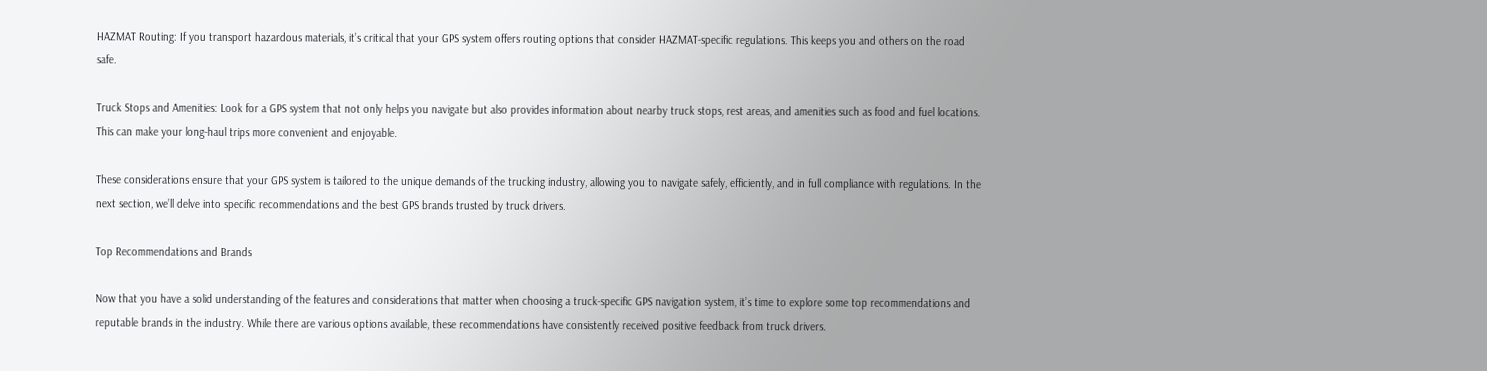HAZMAT Routing: If you transport hazardous materials, it’s critical that your GPS system offers routing options that consider HAZMAT-specific regulations. This keeps you and others on the road safe.

Truck Stops and Amenities: Look for a GPS system that not only helps you navigate but also provides information about nearby truck stops, rest areas, and amenities such as food and fuel locations. This can make your long-haul trips more convenient and enjoyable.

These considerations ensure that your GPS system is tailored to the unique demands of the trucking industry, allowing you to navigate safely, efficiently, and in full compliance with regulations. In the next section, we’ll delve into specific recommendations and the best GPS brands trusted by truck drivers.

Top Recommendations and Brands

Now that you have a solid understanding of the features and considerations that matter when choosing a truck-specific GPS navigation system, it’s time to explore some top recommendations and reputable brands in the industry. While there are various options available, these recommendations have consistently received positive feedback from truck drivers.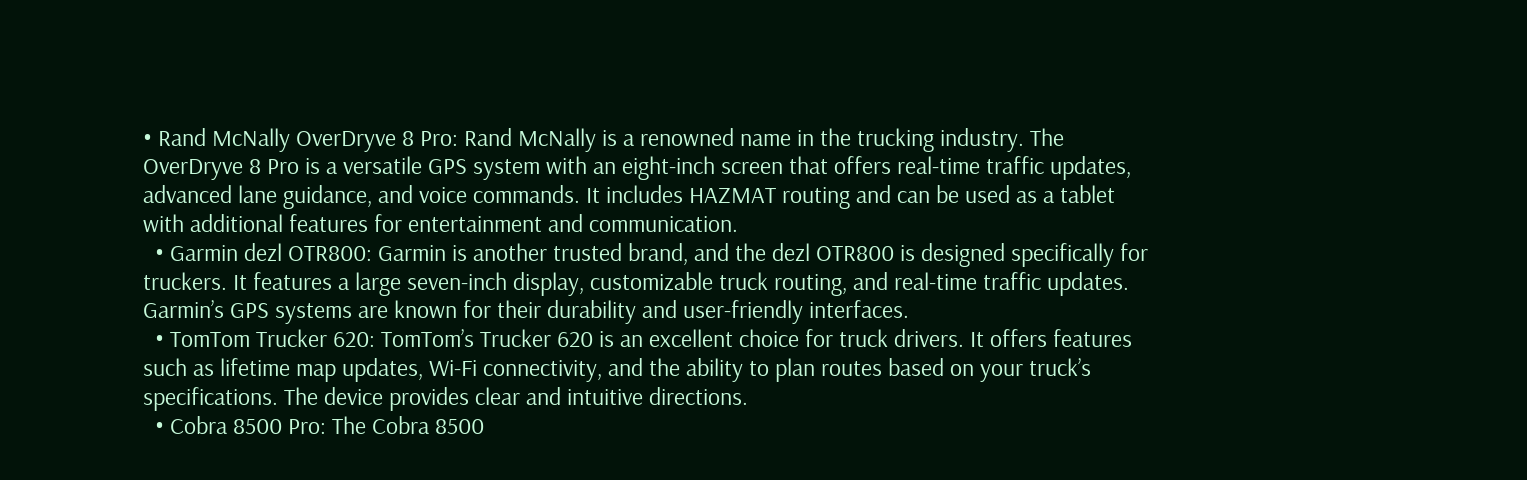• Rand McNally OverDryve 8 Pro: Rand McNally is a renowned name in the trucking industry. The OverDryve 8 Pro is a versatile GPS system with an eight-inch screen that offers real-time traffic updates, advanced lane guidance, and voice commands. It includes HAZMAT routing and can be used as a tablet with additional features for entertainment and communication.
  • Garmin dezl OTR800: Garmin is another trusted brand, and the dezl OTR800 is designed specifically for truckers. It features a large seven-inch display, customizable truck routing, and real-time traffic updates. Garmin’s GPS systems are known for their durability and user-friendly interfaces.
  • TomTom Trucker 620: TomTom’s Trucker 620 is an excellent choice for truck drivers. It offers features such as lifetime map updates, Wi-Fi connectivity, and the ability to plan routes based on your truck’s specifications. The device provides clear and intuitive directions.
  • Cobra 8500 Pro: The Cobra 8500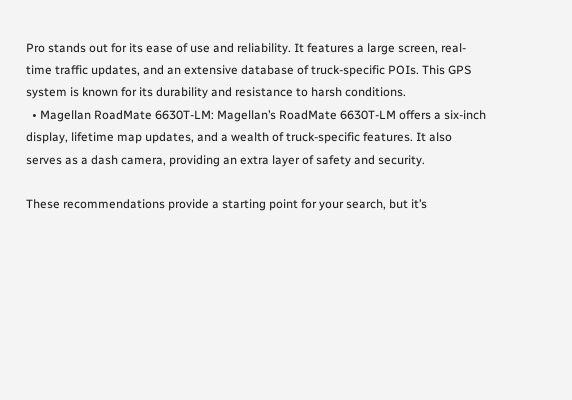Pro stands out for its ease of use and reliability. It features a large screen, real-time traffic updates, and an extensive database of truck-specific POIs. This GPS system is known for its durability and resistance to harsh conditions.
  • Magellan RoadMate 6630T-LM: Magellan’s RoadMate 6630T-LM offers a six-inch display, lifetime map updates, and a wealth of truck-specific features. It also serves as a dash camera, providing an extra layer of safety and security.

These recommendations provide a starting point for your search, but it’s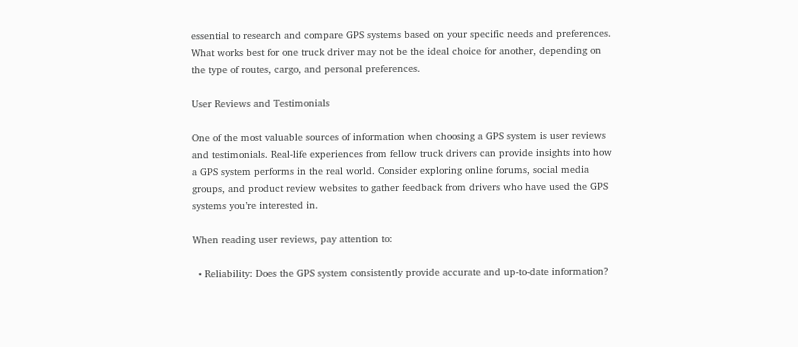essential to research and compare GPS systems based on your specific needs and preferences. What works best for one truck driver may not be the ideal choice for another, depending on the type of routes, cargo, and personal preferences.

User Reviews and Testimonials

One of the most valuable sources of information when choosing a GPS system is user reviews and testimonials. Real-life experiences from fellow truck drivers can provide insights into how a GPS system performs in the real world. Consider exploring online forums, social media groups, and product review websites to gather feedback from drivers who have used the GPS systems you’re interested in.

When reading user reviews, pay attention to:

  • Reliability: Does the GPS system consistently provide accurate and up-to-date information?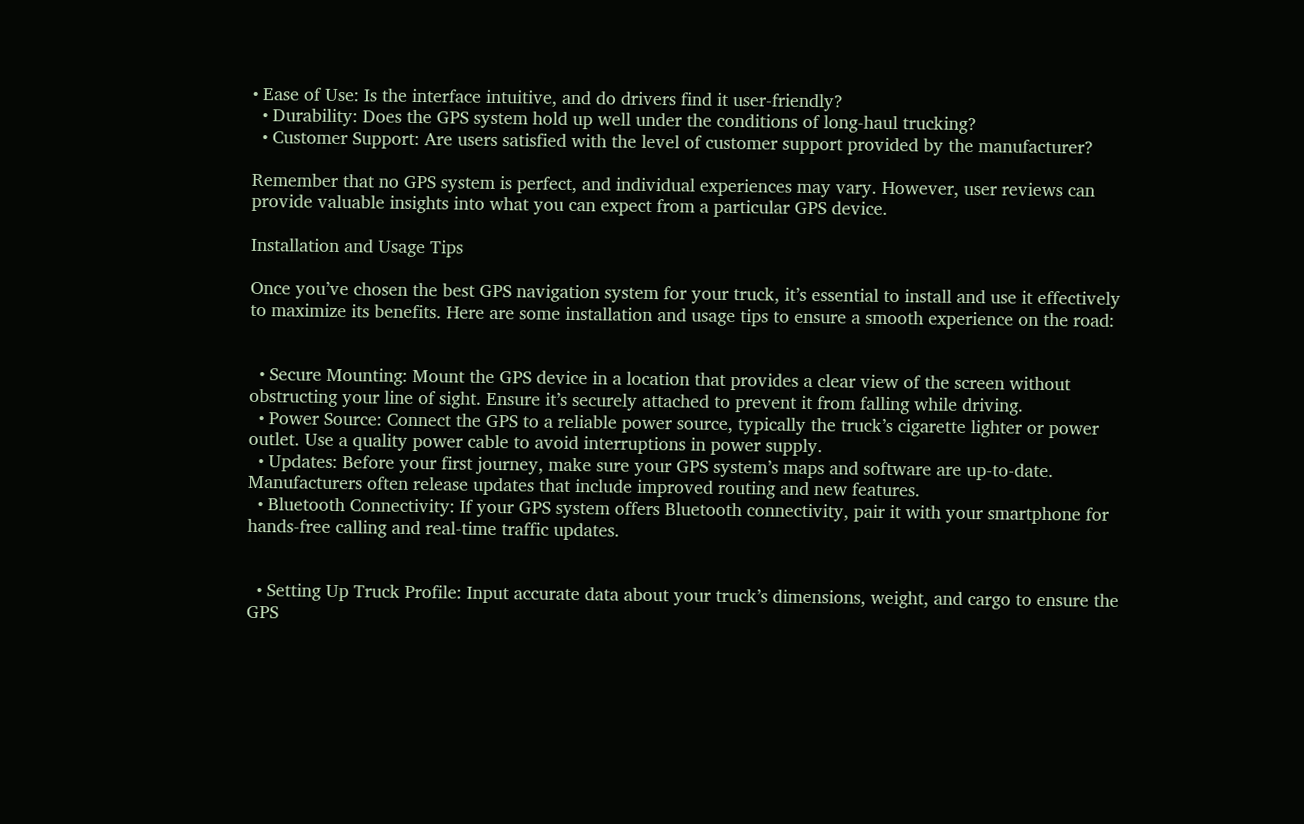• Ease of Use: Is the interface intuitive, and do drivers find it user-friendly?
  • Durability: Does the GPS system hold up well under the conditions of long-haul trucking?
  • Customer Support: Are users satisfied with the level of customer support provided by the manufacturer?

Remember that no GPS system is perfect, and individual experiences may vary. However, user reviews can provide valuable insights into what you can expect from a particular GPS device.

Installation and Usage Tips

Once you’ve chosen the best GPS navigation system for your truck, it’s essential to install and use it effectively to maximize its benefits. Here are some installation and usage tips to ensure a smooth experience on the road:


  • Secure Mounting: Mount the GPS device in a location that provides a clear view of the screen without obstructing your line of sight. Ensure it’s securely attached to prevent it from falling while driving.
  • Power Source: Connect the GPS to a reliable power source, typically the truck’s cigarette lighter or power outlet. Use a quality power cable to avoid interruptions in power supply.
  • Updates: Before your first journey, make sure your GPS system’s maps and software are up-to-date. Manufacturers often release updates that include improved routing and new features.
  • Bluetooth Connectivity: If your GPS system offers Bluetooth connectivity, pair it with your smartphone for hands-free calling and real-time traffic updates.


  • Setting Up Truck Profile: Input accurate data about your truck’s dimensions, weight, and cargo to ensure the GPS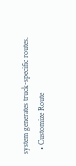system generates truck-specific routes.
  • Customize Route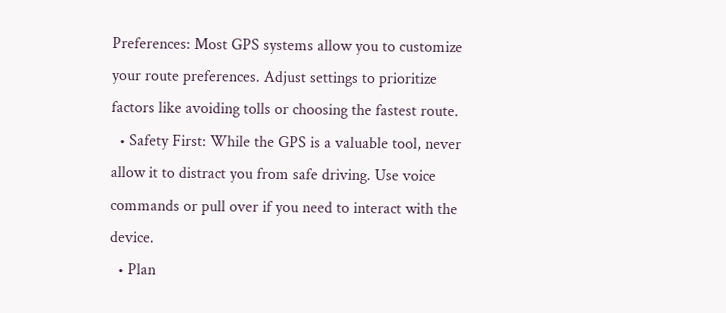Preferences: Most GPS systems allow you to customize your route preferences. Adjust settings to prioritize factors like avoiding tolls or choosing the fastest route.
  • Safety First: While the GPS is a valuable tool, never allow it to distract you from safe driving. Use voice commands or pull over if you need to interact with the device.
  • Plan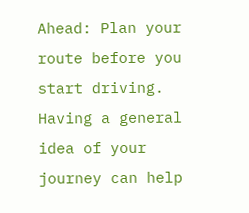Ahead: Plan your route before you start driving. Having a general idea of your journey can help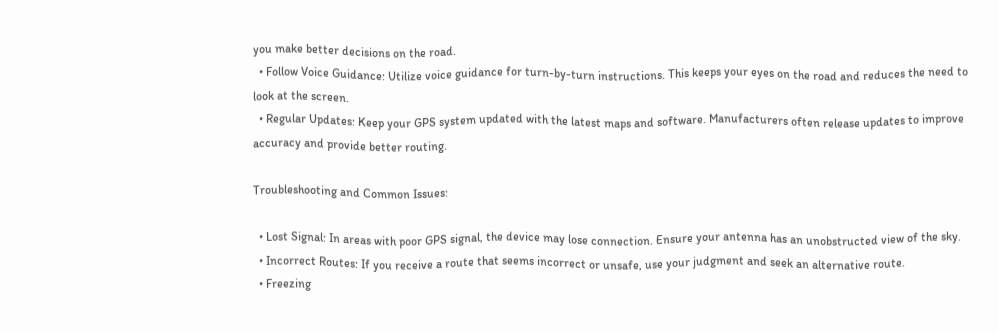you make better decisions on the road.
  • Follow Voice Guidance: Utilize voice guidance for turn-by-turn instructions. This keeps your eyes on the road and reduces the need to look at the screen.
  • Regular Updates: Keep your GPS system updated with the latest maps and software. Manufacturers often release updates to improve accuracy and provide better routing.

Troubleshooting and Common Issues:

  • Lost Signal: In areas with poor GPS signal, the device may lose connection. Ensure your antenna has an unobstructed view of the sky.
  • Incorrect Routes: If you receive a route that seems incorrect or unsafe, use your judgment and seek an alternative route.
  • Freezing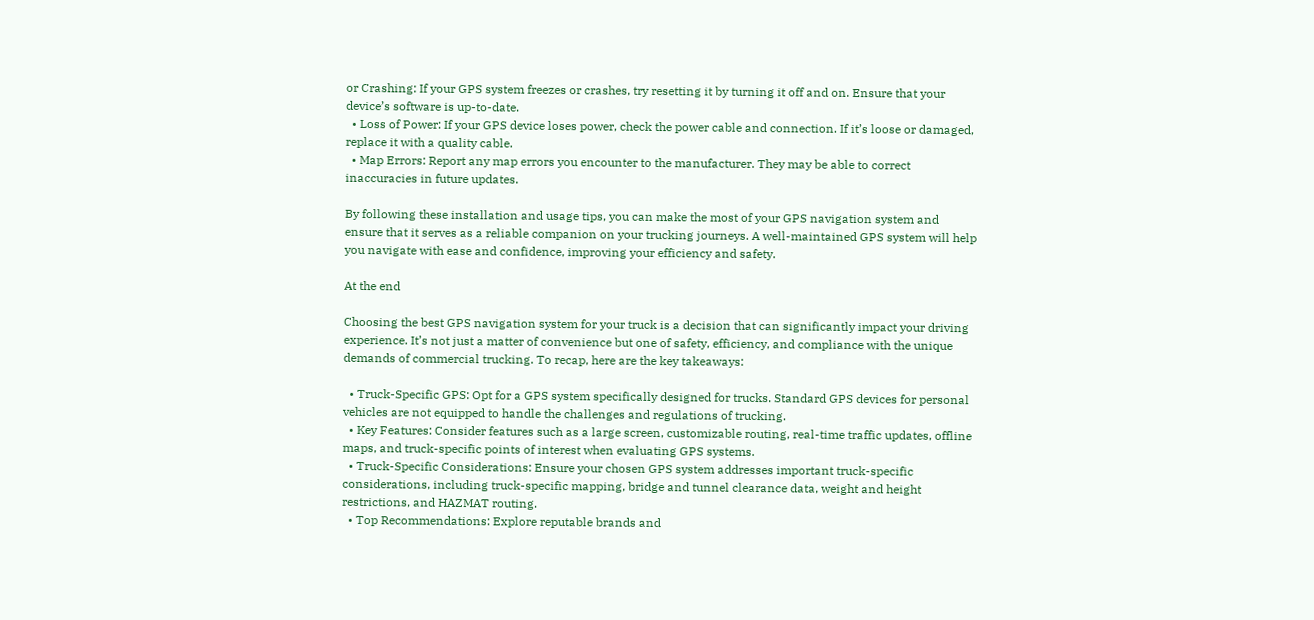or Crashing: If your GPS system freezes or crashes, try resetting it by turning it off and on. Ensure that your device’s software is up-to-date.
  • Loss of Power: If your GPS device loses power, check the power cable and connection. If it’s loose or damaged, replace it with a quality cable.
  • Map Errors: Report any map errors you encounter to the manufacturer. They may be able to correct inaccuracies in future updates.

By following these installation and usage tips, you can make the most of your GPS navigation system and ensure that it serves as a reliable companion on your trucking journeys. A well-maintained GPS system will help you navigate with ease and confidence, improving your efficiency and safety.

At the end

Choosing the best GPS navigation system for your truck is a decision that can significantly impact your driving experience. It’s not just a matter of convenience but one of safety, efficiency, and compliance with the unique demands of commercial trucking. To recap, here are the key takeaways:

  • Truck-Specific GPS: Opt for a GPS system specifically designed for trucks. Standard GPS devices for personal vehicles are not equipped to handle the challenges and regulations of trucking.
  • Key Features: Consider features such as a large screen, customizable routing, real-time traffic updates, offline maps, and truck-specific points of interest when evaluating GPS systems.
  • Truck-Specific Considerations: Ensure your chosen GPS system addresses important truck-specific considerations, including truck-specific mapping, bridge and tunnel clearance data, weight and height restrictions, and HAZMAT routing.
  • Top Recommendations: Explore reputable brands and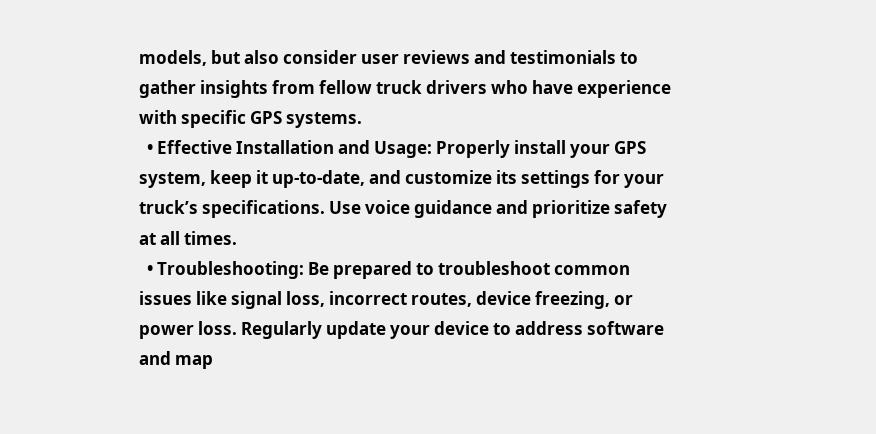models, but also consider user reviews and testimonials to gather insights from fellow truck drivers who have experience with specific GPS systems.
  • Effective Installation and Usage: Properly install your GPS system, keep it up-to-date, and customize its settings for your truck’s specifications. Use voice guidance and prioritize safety at all times.
  • Troubleshooting: Be prepared to troubleshoot common issues like signal loss, incorrect routes, device freezing, or power loss. Regularly update your device to address software and map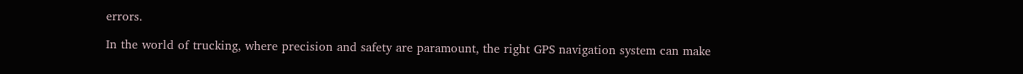errors.

In the world of trucking, where precision and safety are paramount, the right GPS navigation system can make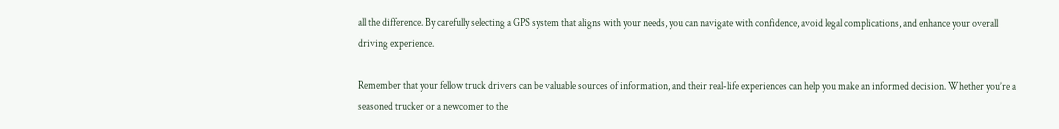all the difference. By carefully selecting a GPS system that aligns with your needs, you can navigate with confidence, avoid legal complications, and enhance your overall driving experience.

Remember that your fellow truck drivers can be valuable sources of information, and their real-life experiences can help you make an informed decision. Whether you’re a seasoned trucker or a newcomer to the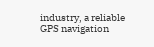industry, a reliable GPS navigation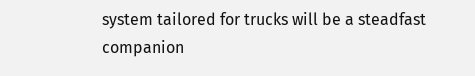system tailored for trucks will be a steadfast companion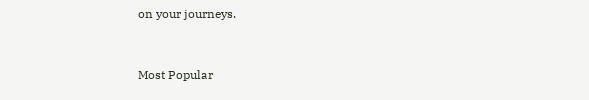on your journeys.


Most Popular